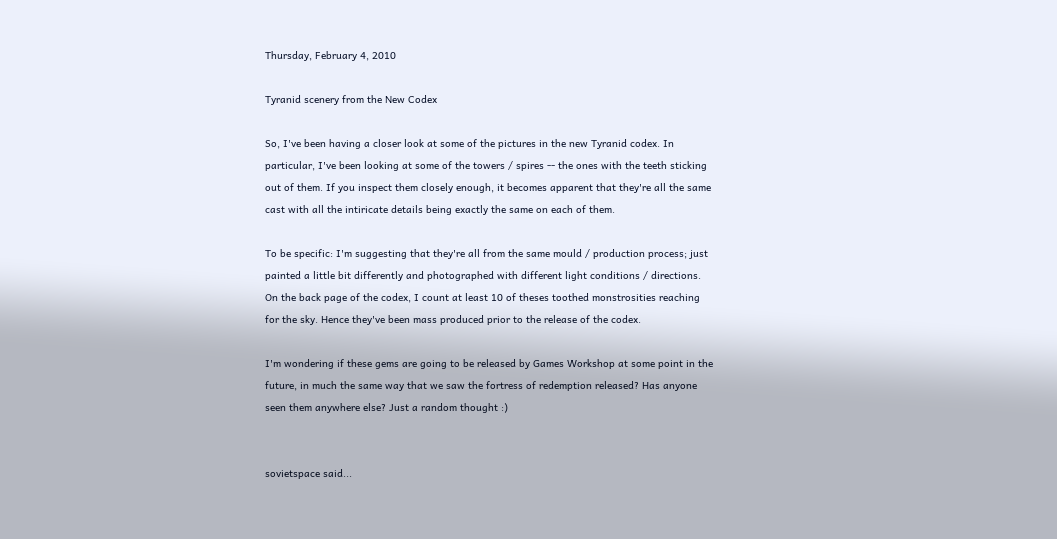Thursday, February 4, 2010

Tyranid scenery from the New Codex

So, I've been having a closer look at some of the pictures in the new Tyranid codex. In particular, I've been looking at some of the towers / spires -- the ones with the teeth sticking out of them. If you inspect them closely enough, it becomes apparent that they're all the same cast with all the intiricate details being exactly the same on each of them.

To be specific: I'm suggesting that they're all from the same mould / production process; just painted a little bit differently and photographed with different light conditions / directions. On the back page of the codex, I count at least 10 of theses toothed monstrosities reaching for the sky. Hence they've been mass produced prior to the release of the codex.

I'm wondering if these gems are going to be released by Games Workshop at some point in the future, in much the same way that we saw the fortress of redemption released? Has anyone seen them anywhere else? Just a random thought :)


sovietspace said...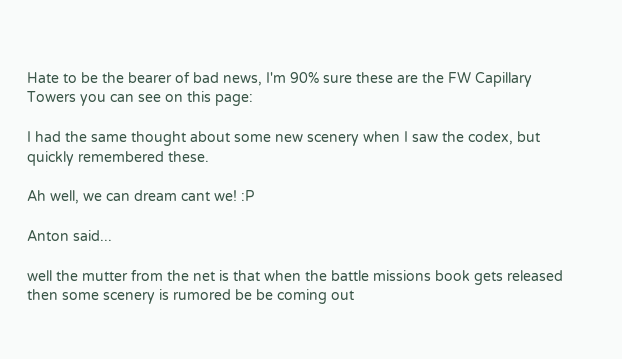Hate to be the bearer of bad news, I'm 90% sure these are the FW Capillary Towers you can see on this page:

I had the same thought about some new scenery when I saw the codex, but quickly remembered these.

Ah well, we can dream cant we! :P

Anton said...

well the mutter from the net is that when the battle missions book gets released then some scenery is rumored be be coming out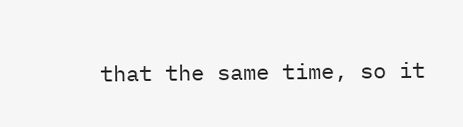that the same time, so it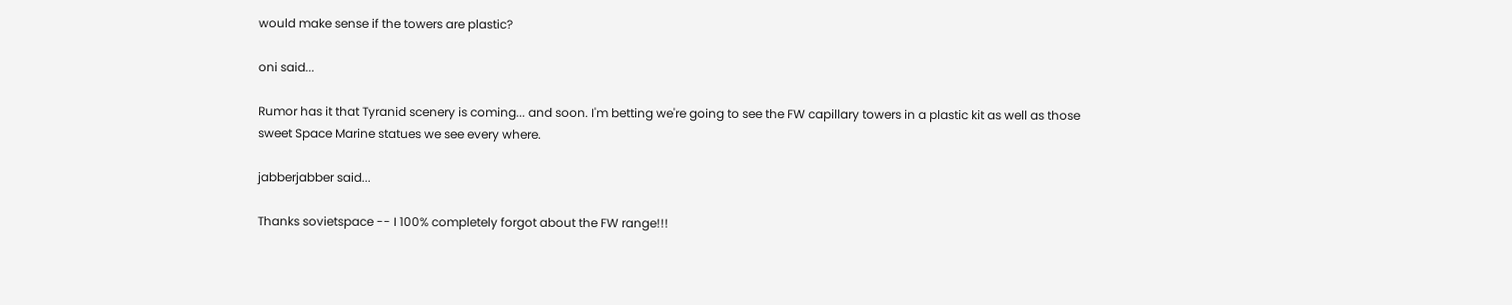would make sense if the towers are plastic?

oni said...

Rumor has it that Tyranid scenery is coming... and soon. I'm betting we're going to see the FW capillary towers in a plastic kit as well as those sweet Space Marine statues we see every where.

jabberjabber said...

Thanks sovietspace -- I 100% completely forgot about the FW range!!!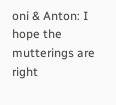oni & Anton: I hope the mutterings are right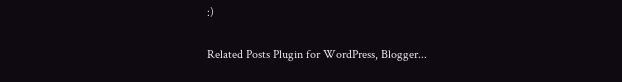:)

Related Posts Plugin for WordPress, Blogger...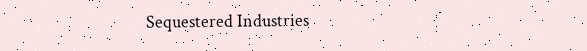Sequestered Industries